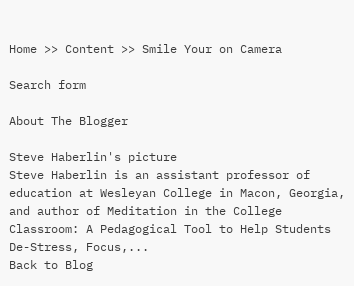Home >> Content >> Smile Your on Camera

Search form

About The Blogger

Steve Haberlin's picture
Steve Haberlin is an assistant professor of education at Wesleyan College in Macon, Georgia, and author of Meditation in the College Classroom: A Pedagogical Tool to Help Students De-Stress, Focus,...
Back to Blog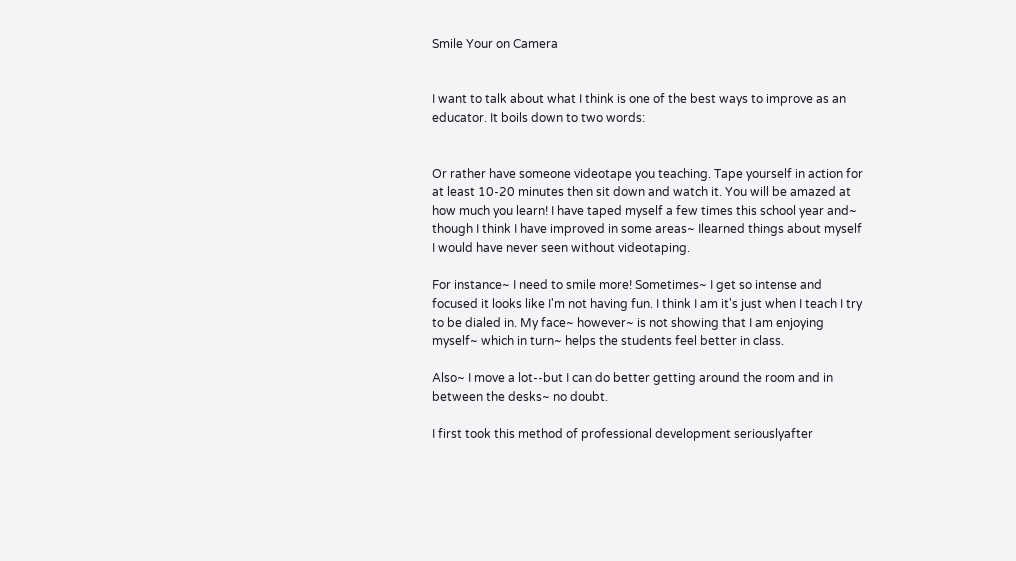Smile Your on Camera


I want to talk about what I think is one of the best ways to improve as an educator. It boils down to two words:


Or rather have someone videotape you teaching. Tape yourself in action for at least 10-20 minutes then sit down and watch it. You will be amazed at how much you learn! I have taped myself a few times this school year and~ though I think I have improved in some areas~ Ilearned things about myself I would have never seen without videotaping.

For instance~ I need to smile more! Sometimes~ I get so intense and focused it looks like I'm not having fun. I think I am it's just when I teach I try to be dialed in. My face~ however~ is not showing that I am enjoying myself~ which in turn~ helps the students feel better in class.

Also~ I move a lot--but I can do better getting around the room and in between the desks~ no doubt.

I first took this method of professional development seriouslyafter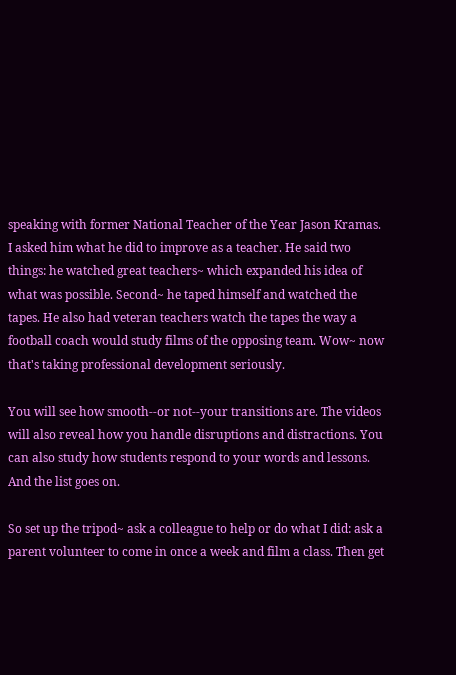speaking with former National Teacher of the Year Jason Kramas. I asked him what he did to improve as a teacher. He said two things: he watched great teachers~ which expanded his idea of what was possible. Second~ he taped himself and watched the tapes. He also had veteran teachers watch the tapes the way a football coach would study films of the opposing team. Wow~ now that's taking professional development seriously.

You will see how smooth--or not--your transitions are. The videos will also reveal how you handle disruptions and distractions. You can also study how students respond to your words and lessons. And the list goes on.

So set up the tripod~ ask a colleague to help or do what I did: ask a parent volunteer to come in once a week and film a class. Then get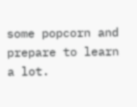some popcorn and prepare to learn a lot.